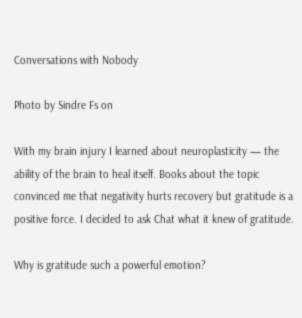Conversations with Nobody

Photo by Sindre Fs on

With my brain injury I learned about neuroplasticity — the ability of the brain to heal itself. Books about the topic convinced me that negativity hurts recovery but gratitude is a positive force. I decided to ask Chat what it knew of gratitude.

Why is gratitude such a powerful emotion?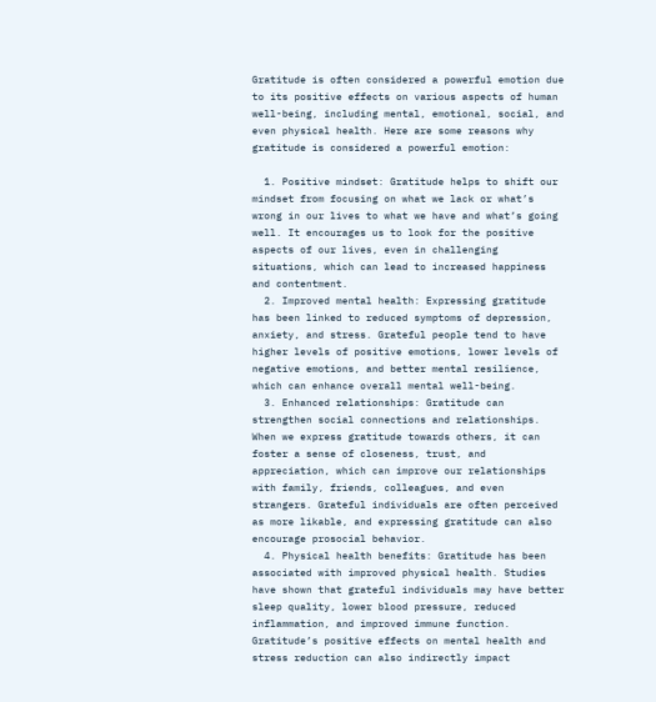Gratitude is often considered a powerful emotion due to its positive effects on various aspects of human well-being, including mental, emotional, social, and even physical health. Here are some reasons why gratitude is considered a powerful emotion:

  1. Positive mindset: Gratitude helps to shift our mindset from focusing on what we lack or what’s wrong in our lives to what we have and what’s going well. It encourages us to look for the positive aspects of our lives, even in challenging situations, which can lead to increased happiness and contentment.
  2. Improved mental health: Expressing gratitude has been linked to reduced symptoms of depression, anxiety, and stress. Grateful people tend to have higher levels of positive emotions, lower levels of negative emotions, and better mental resilience, which can enhance overall mental well-being.
  3. Enhanced relationships: Gratitude can strengthen social connections and relationships. When we express gratitude towards others, it can foster a sense of closeness, trust, and appreciation, which can improve our relationships with family, friends, colleagues, and even strangers. Grateful individuals are often perceived as more likable, and expressing gratitude can also encourage prosocial behavior.
  4. Physical health benefits: Gratitude has been associated with improved physical health. Studies have shown that grateful individuals may have better sleep quality, lower blood pressure, reduced inflammation, and improved immune function. Gratitude’s positive effects on mental health and stress reduction can also indirectly impact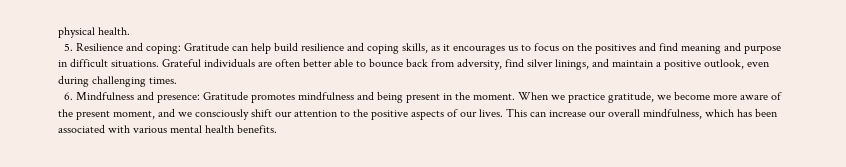physical health.
  5. Resilience and coping: Gratitude can help build resilience and coping skills, as it encourages us to focus on the positives and find meaning and purpose in difficult situations. Grateful individuals are often better able to bounce back from adversity, find silver linings, and maintain a positive outlook, even during challenging times.
  6. Mindfulness and presence: Gratitude promotes mindfulness and being present in the moment. When we practice gratitude, we become more aware of the present moment, and we consciously shift our attention to the positive aspects of our lives. This can increase our overall mindfulness, which has been associated with various mental health benefits.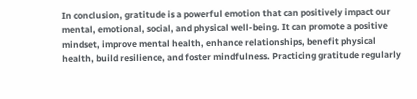In conclusion, gratitude is a powerful emotion that can positively impact our mental, emotional, social, and physical well-being. It can promote a positive mindset, improve mental health, enhance relationships, benefit physical health, build resilience, and foster mindfulness. Practicing gratitude regularly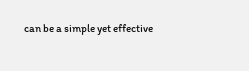can be a simple yet effective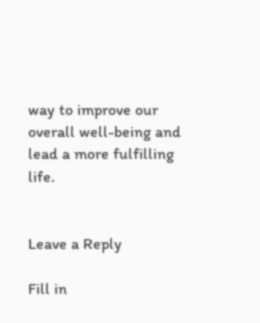way to improve our overall well-being and lead a more fulfilling life.


Leave a Reply

Fill in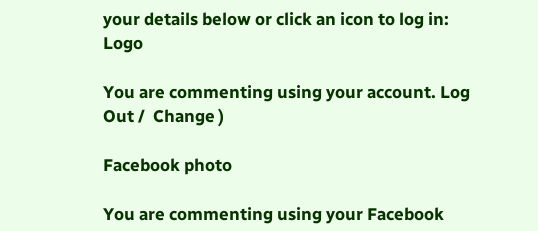your details below or click an icon to log in: Logo

You are commenting using your account. Log Out /  Change )

Facebook photo

You are commenting using your Facebook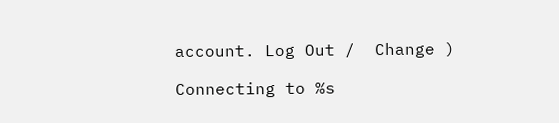account. Log Out /  Change )

Connecting to %s